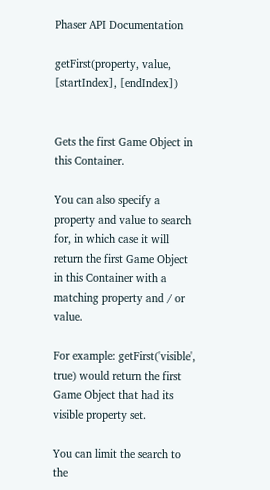Phaser API Documentation

getFirst(property, value, [startIndex], [endIndex])


Gets the first Game Object in this Container.

You can also specify a property and value to search for, in which case it will return the first Game Object in this Container with a matching property and / or value.

For example: getFirst('visible', true) would return the first Game Object that had its visible property set.

You can limit the search to the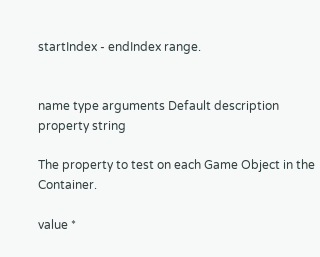startIndex - endIndex range.


name type arguments Default description
property string

The property to test on each Game Object in the Container.

value *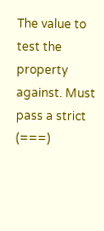The value to test the property against. Must pass a strict (===)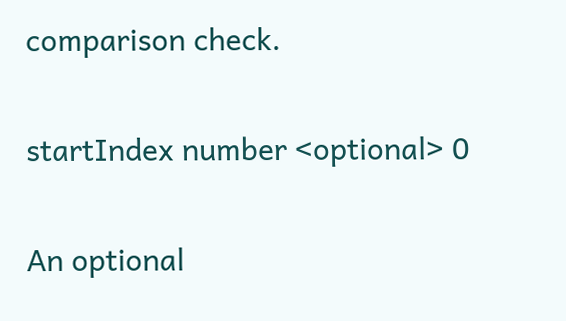comparison check.

startIndex number <optional> 0

An optional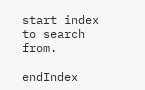start index to search from.

endIndex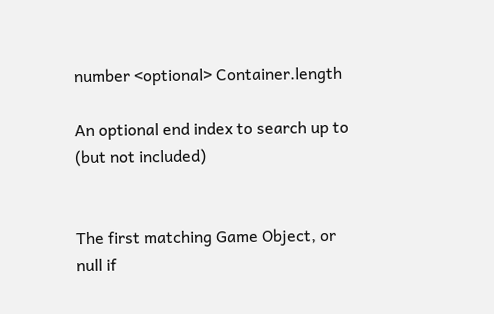number <optional> Container.length

An optional end index to search up to (but not included)


The first matching Game Object, or null if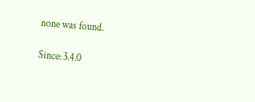none was found.

Since: 3.4.0